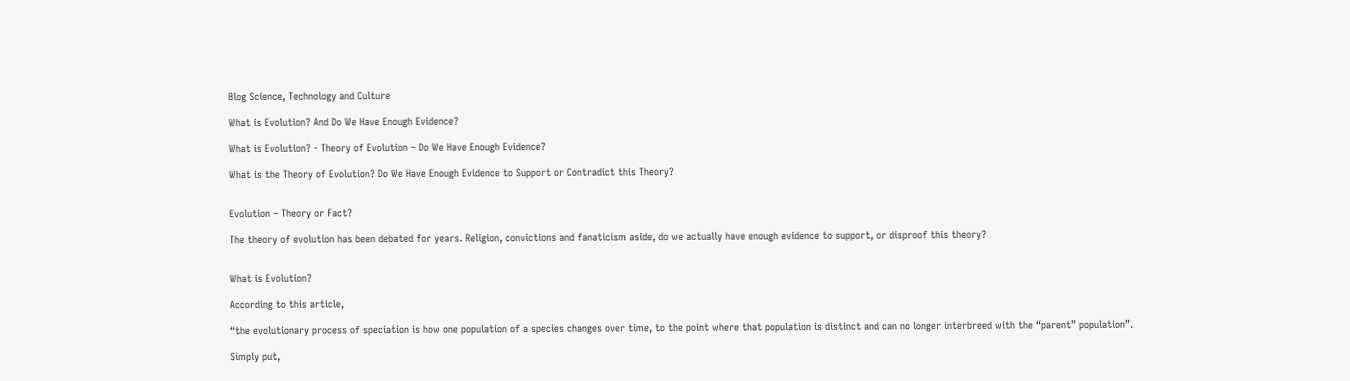Blog Science, Technology and Culture

What is Evolution? And Do We Have Enough Evidence?

What is Evolution? - Theory of Evolution – Do We Have Enough Evidence?

What is the Theory of Evolution? Do We Have Enough Evidence to Support or Contradict this Theory?


Evolution – Theory or Fact?

The theory of evolution has been debated for years. Religion, convictions and fanaticism aside, do we actually have enough evidence to support, or disproof this theory?


What is Evolution?

According to this article,

“the evolutionary process of speciation is how one population of a species changes over time, to the point where that population is distinct and can no longer interbreed with the “parent” population”.

Simply put,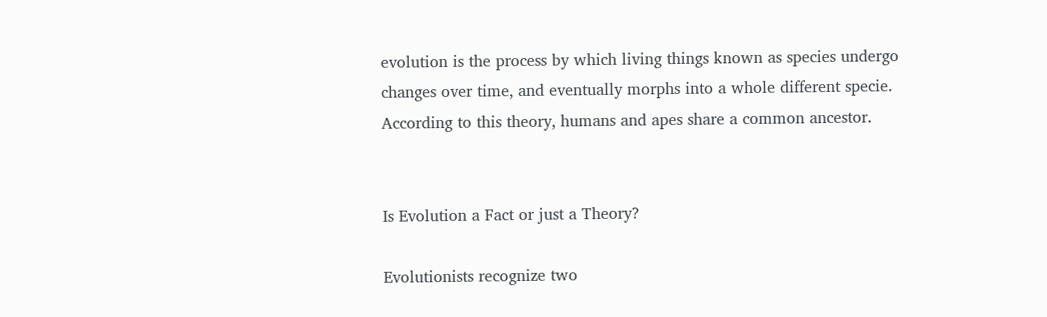evolution is the process by which living things known as species undergo changes over time, and eventually morphs into a whole different specie. According to this theory, humans and apes share a common ancestor.


Is Evolution a Fact or just a Theory?

Evolutionists recognize two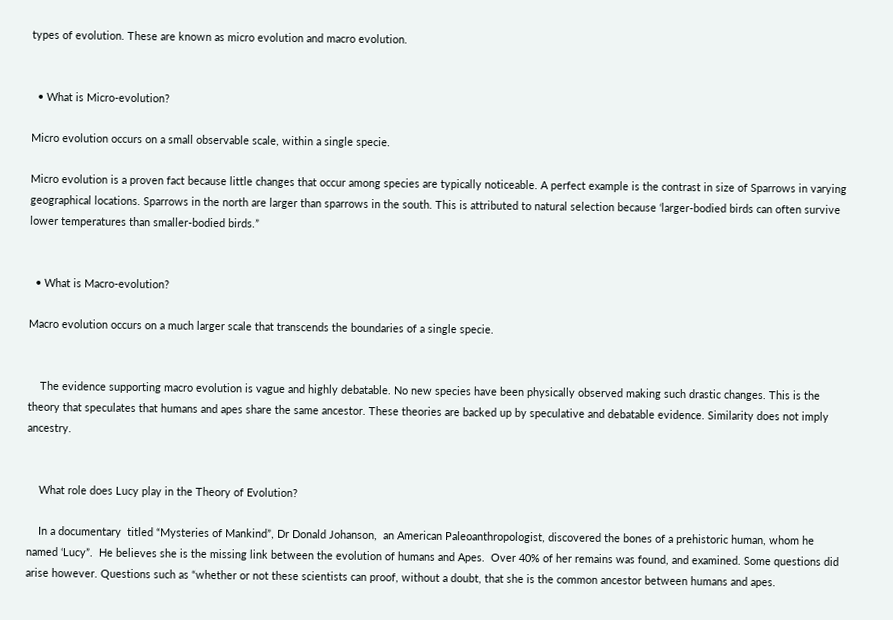types of evolution. These are known as micro evolution and macro evolution.


  • What is Micro-evolution?

Micro evolution occurs on a small observable scale, within a single specie.

Micro evolution is a proven fact because little changes that occur among species are typically noticeable. A perfect example is the contrast in size of Sparrows in varying geographical locations. Sparrows in the north are larger than sparrows in the south. This is attributed to natural selection because ‘larger-bodied birds can often survive lower temperatures than smaller-bodied birds.”


  • What is Macro-evolution?

Macro evolution occurs on a much larger scale that transcends the boundaries of a single specie.


    The evidence supporting macro evolution is vague and highly debatable. No new species have been physically observed making such drastic changes. This is the theory that speculates that humans and apes share the same ancestor. These theories are backed up by speculative and debatable evidence. Similarity does not imply ancestry.


    What role does Lucy play in the Theory of Evolution?

    In a documentary  titled “Mysteries of Mankind”, Dr Donald Johanson,  an American Paleoanthropologist, discovered the bones of a prehistoric human, whom he named ‘Lucy”.  He believes she is the missing link between the evolution of humans and Apes.  Over 40% of her remains was found, and examined. Some questions did arise however. Questions such as “whether or not these scientists can proof, without a doubt, that she is the common ancestor between humans and apes.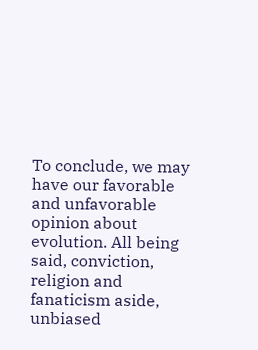To conclude, we may have our favorable and unfavorable opinion about evolution. All being said, conviction, religion and fanaticism aside, unbiased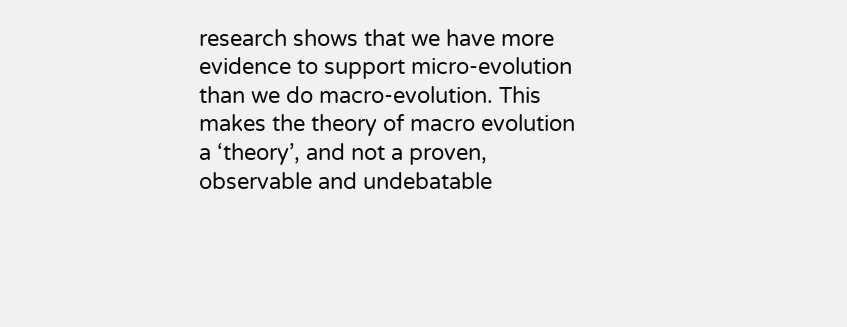research shows that we have more evidence to support micro-evolution than we do macro-evolution. This makes the theory of macro evolution a ‘theory’, and not a proven, observable and undebatable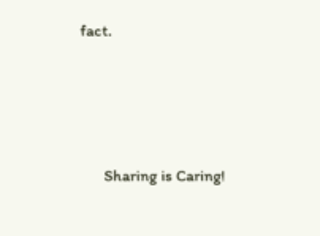fact.






      Sharing is Caring!